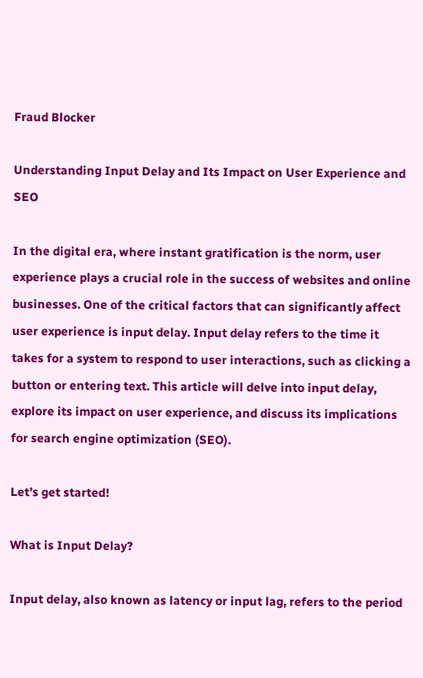Fraud Blocker

Understanding Input Delay and Its Impact on User Experience and SEO

In the digital era, where instant gratification is the norm, user experience plays a crucial role in the success of websites and online businesses. One of the critical factors that can significantly affect user experience is input delay. Input delay refers to the time it takes for a system to respond to user interactions, such as clicking a button or entering text. This article will delve into input delay, explore its impact on user experience, and discuss its implications for search engine optimization (SEO).

Let’s get started!

What is Input Delay?

Input delay, also known as latency or input lag, refers to the period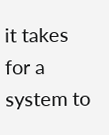it takes for a system to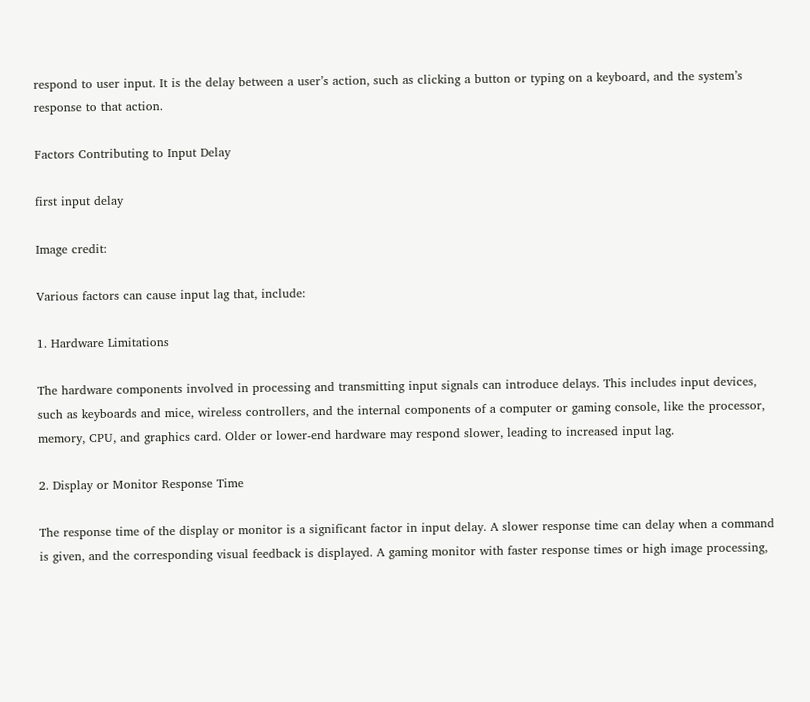respond to user input. It is the delay between a user’s action, such as clicking a button or typing on a keyboard, and the system’s response to that action.

Factors Contributing to Input Delay

first input delay

Image credit:

Various factors can cause input lag that, include:

1. Hardware Limitations

The hardware components involved in processing and transmitting input signals can introduce delays. This includes input devices, such as keyboards and mice, wireless controllers, and the internal components of a computer or gaming console, like the processor, memory, CPU, and graphics card. Older or lower-end hardware may respond slower, leading to increased input lag.

2. Display or Monitor Response Time

The response time of the display or monitor is a significant factor in input delay. A slower response time can delay when a command is given, and the corresponding visual feedback is displayed. A gaming monitor with faster response times or high image processing,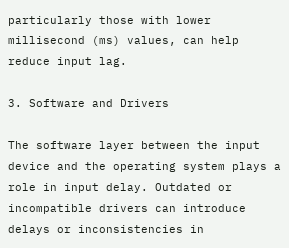particularly those with lower millisecond (ms) values, can help reduce input lag.

3. Software and Drivers

The software layer between the input device and the operating system plays a role in input delay. Outdated or incompatible drivers can introduce delays or inconsistencies in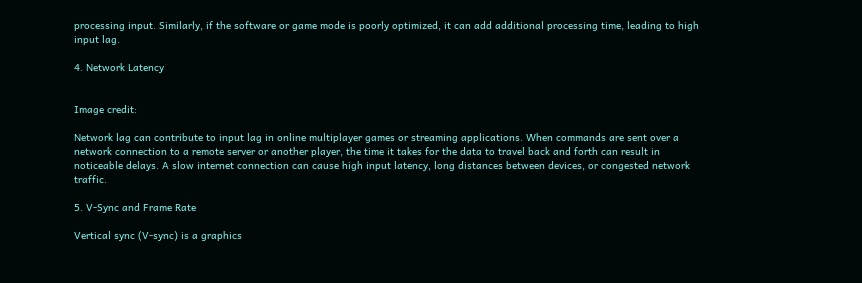processing input. Similarly, if the software or game mode is poorly optimized, it can add additional processing time, leading to high input lag.

4. Network Latency


Image credit:

Network lag can contribute to input lag in online multiplayer games or streaming applications. When commands are sent over a network connection to a remote server or another player, the time it takes for the data to travel back and forth can result in noticeable delays. A slow internet connection can cause high input latency, long distances between devices, or congested network traffic.

5. V-Sync and Frame Rate

Vertical sync (V-sync) is a graphics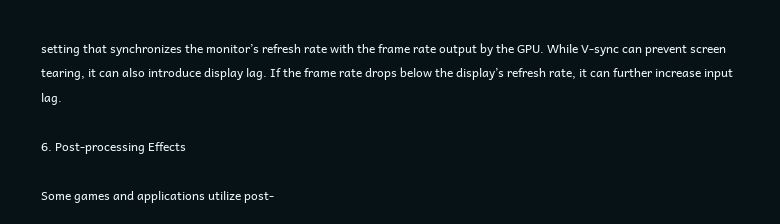setting that synchronizes the monitor’s refresh rate with the frame rate output by the GPU. While V-sync can prevent screen tearing, it can also introduce display lag. If the frame rate drops below the display’s refresh rate, it can further increase input lag.

6. Post-processing Effects

Some games and applications utilize post-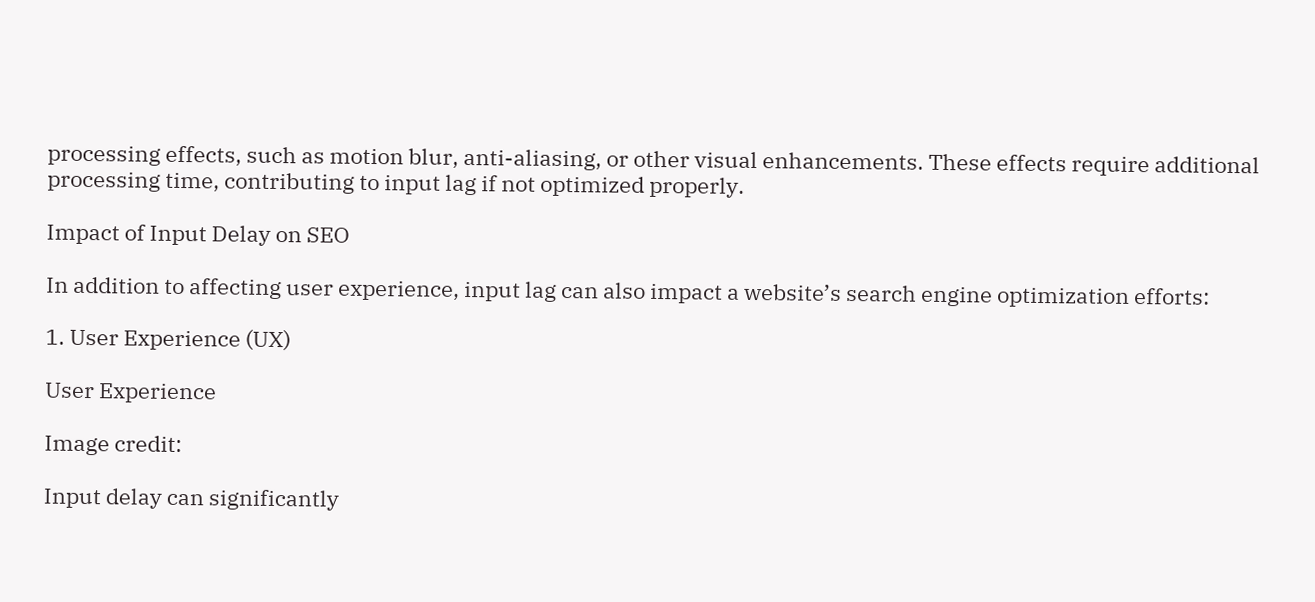processing effects, such as motion blur, anti-aliasing, or other visual enhancements. These effects require additional processing time, contributing to input lag if not optimized properly.

Impact of Input Delay on SEO

In addition to affecting user experience, input lag can also impact a website’s search engine optimization efforts:

1. User Experience (UX)

User Experience

Image credit:

Input delay can significantly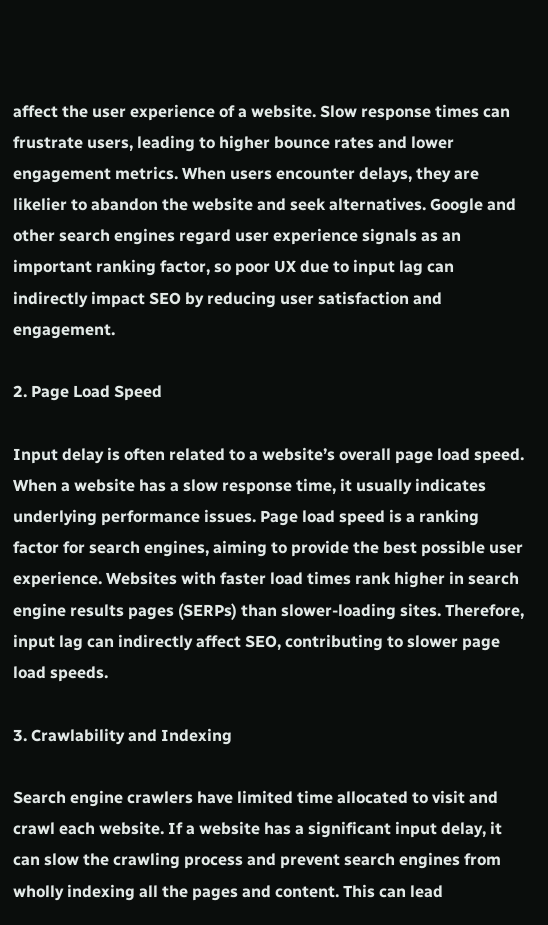affect the user experience of a website. Slow response times can frustrate users, leading to higher bounce rates and lower engagement metrics. When users encounter delays, they are likelier to abandon the website and seek alternatives. Google and other search engines regard user experience signals as an important ranking factor, so poor UX due to input lag can indirectly impact SEO by reducing user satisfaction and engagement.

2. Page Load Speed

Input delay is often related to a website’s overall page load speed. When a website has a slow response time, it usually indicates underlying performance issues. Page load speed is a ranking factor for search engines, aiming to provide the best possible user experience. Websites with faster load times rank higher in search engine results pages (SERPs) than slower-loading sites. Therefore, input lag can indirectly affect SEO, contributing to slower page load speeds.

3. Crawlability and Indexing

Search engine crawlers have limited time allocated to visit and crawl each website. If a website has a significant input delay, it can slow the crawling process and prevent search engines from wholly indexing all the pages and content. This can lead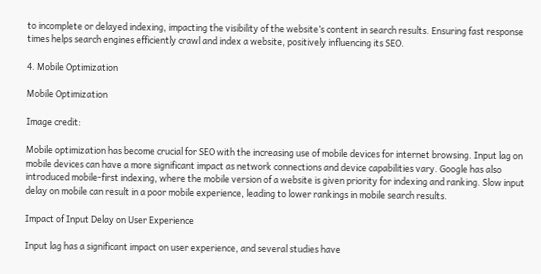to incomplete or delayed indexing, impacting the visibility of the website’s content in search results. Ensuring fast response times helps search engines efficiently crawl and index a website, positively influencing its SEO.

4. Mobile Optimization

Mobile Optimization

Image credit:

Mobile optimization has become crucial for SEO with the increasing use of mobile devices for internet browsing. Input lag on mobile devices can have a more significant impact as network connections and device capabilities vary. Google has also introduced mobile-first indexing, where the mobile version of a website is given priority for indexing and ranking. Slow input delay on mobile can result in a poor mobile experience, leading to lower rankings in mobile search results.

Impact of Input Delay on User Experience

Input lag has a significant impact on user experience, and several studies have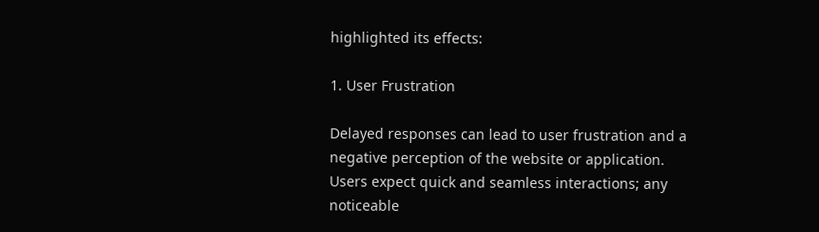highlighted its effects:

1. User Frustration

Delayed responses can lead to user frustration and a negative perception of the website or application. Users expect quick and seamless interactions; any noticeable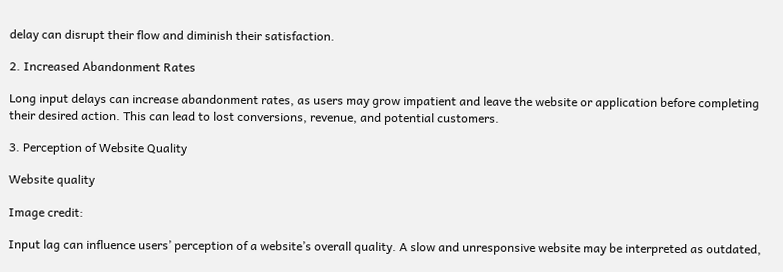delay can disrupt their flow and diminish their satisfaction.

2. Increased Abandonment Rates

Long input delays can increase abandonment rates, as users may grow impatient and leave the website or application before completing their desired action. This can lead to lost conversions, revenue, and potential customers.

3. Perception of Website Quality

Website quality

Image credit:

Input lag can influence users’ perception of a website’s overall quality. A slow and unresponsive website may be interpreted as outdated,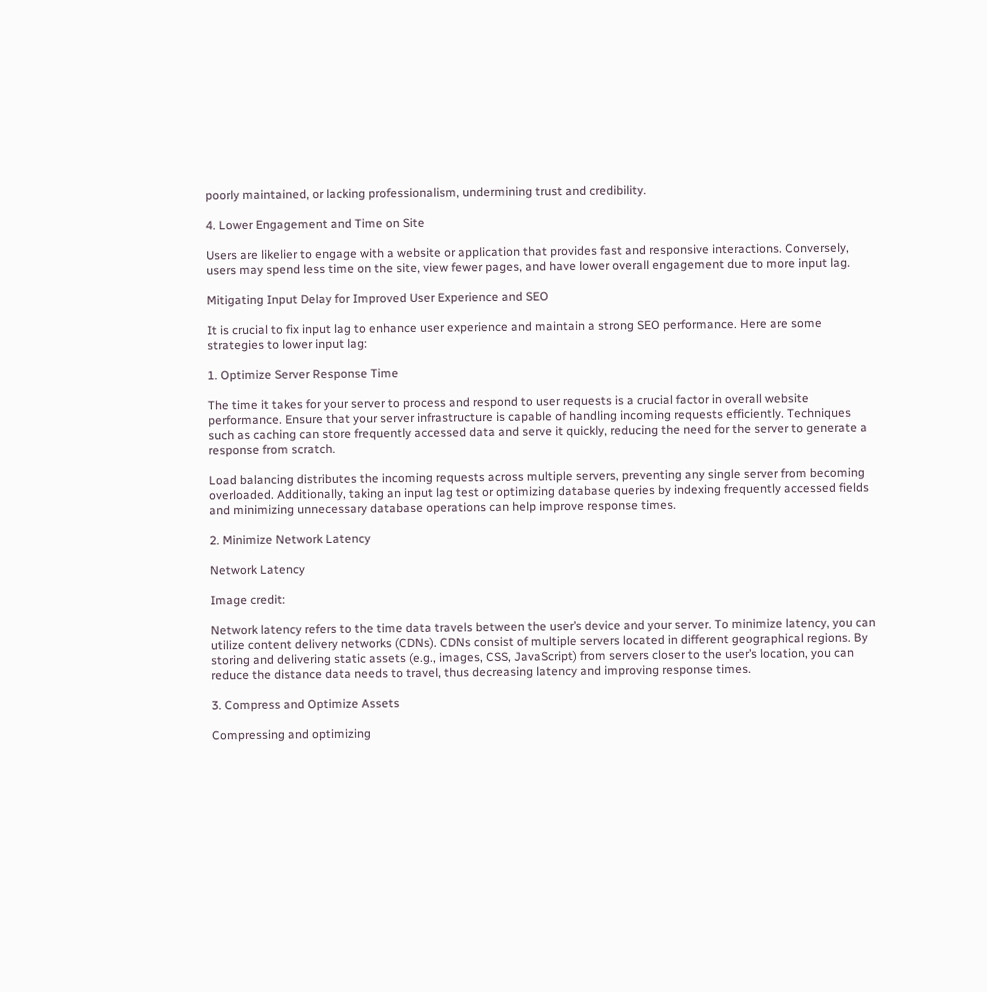poorly maintained, or lacking professionalism, undermining trust and credibility.

4. Lower Engagement and Time on Site

Users are likelier to engage with a website or application that provides fast and responsive interactions. Conversely, users may spend less time on the site, view fewer pages, and have lower overall engagement due to more input lag.

Mitigating Input Delay for Improved User Experience and SEO

It is crucial to fix input lag to enhance user experience and maintain a strong SEO performance. Here are some strategies to lower input lag:

1. Optimize Server Response Time

The time it takes for your server to process and respond to user requests is a crucial factor in overall website performance. Ensure that your server infrastructure is capable of handling incoming requests efficiently. Techniques such as caching can store frequently accessed data and serve it quickly, reducing the need for the server to generate a response from scratch.

Load balancing distributes the incoming requests across multiple servers, preventing any single server from becoming overloaded. Additionally, taking an input lag test or optimizing database queries by indexing frequently accessed fields and minimizing unnecessary database operations can help improve response times.

2. Minimize Network Latency

Network Latency

Image credit:

Network latency refers to the time data travels between the user’s device and your server. To minimize latency, you can utilize content delivery networks (CDNs). CDNs consist of multiple servers located in different geographical regions. By storing and delivering static assets (e.g., images, CSS, JavaScript) from servers closer to the user’s location, you can reduce the distance data needs to travel, thus decreasing latency and improving response times.

3. Compress and Optimize Assets

Compressing and optimizing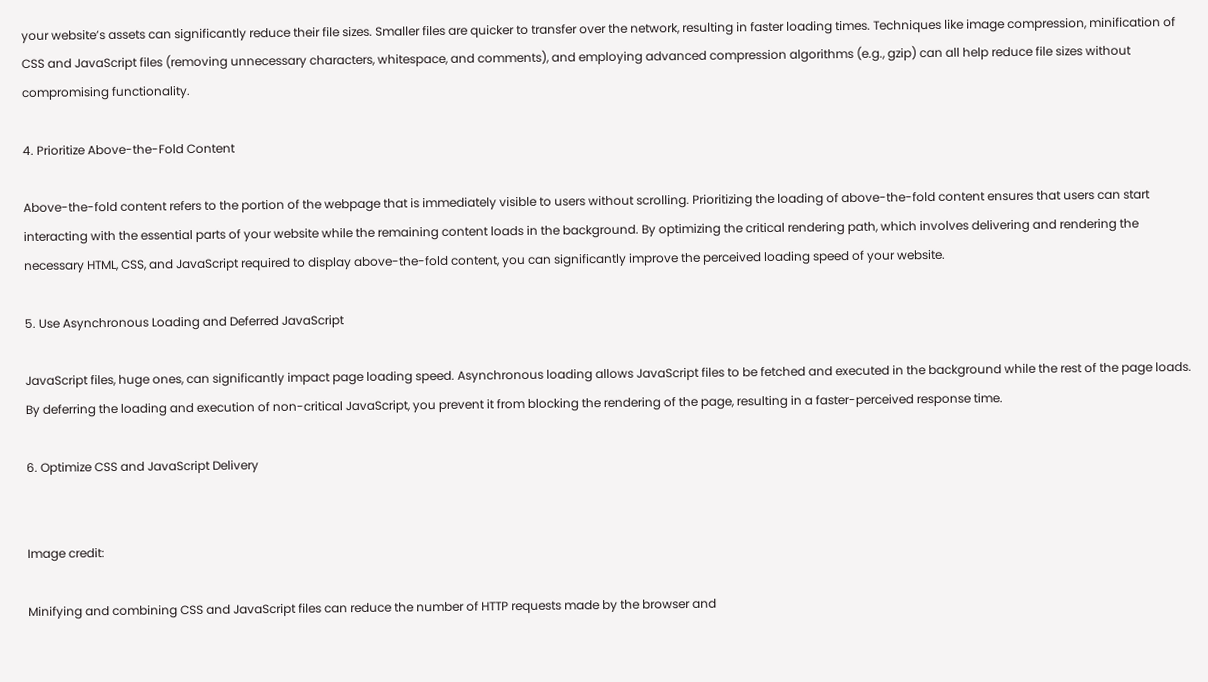your website’s assets can significantly reduce their file sizes. Smaller files are quicker to transfer over the network, resulting in faster loading times. Techniques like image compression, minification of CSS and JavaScript files (removing unnecessary characters, whitespace, and comments), and employing advanced compression algorithms (e.g., gzip) can all help reduce file sizes without compromising functionality.

4. Prioritize Above-the-Fold Content

Above-the-fold content refers to the portion of the webpage that is immediately visible to users without scrolling. Prioritizing the loading of above-the-fold content ensures that users can start interacting with the essential parts of your website while the remaining content loads in the background. By optimizing the critical rendering path, which involves delivering and rendering the necessary HTML, CSS, and JavaScript required to display above-the-fold content, you can significantly improve the perceived loading speed of your website.

5. Use Asynchronous Loading and Deferred JavaScript

JavaScript files, huge ones, can significantly impact page loading speed. Asynchronous loading allows JavaScript files to be fetched and executed in the background while the rest of the page loads. By deferring the loading and execution of non-critical JavaScript, you prevent it from blocking the rendering of the page, resulting in a faster-perceived response time.

6. Optimize CSS and JavaScript Delivery


Image credit:

Minifying and combining CSS and JavaScript files can reduce the number of HTTP requests made by the browser and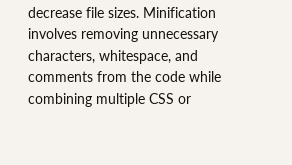decrease file sizes. Minification involves removing unnecessary characters, whitespace, and comments from the code while combining multiple CSS or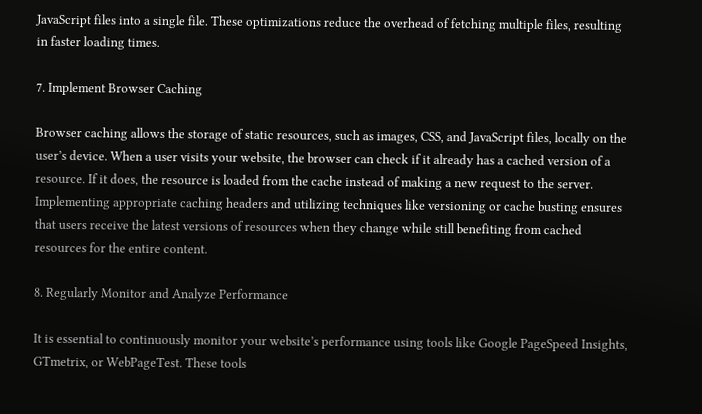JavaScript files into a single file. These optimizations reduce the overhead of fetching multiple files, resulting in faster loading times.

7. Implement Browser Caching

Browser caching allows the storage of static resources, such as images, CSS, and JavaScript files, locally on the user’s device. When a user visits your website, the browser can check if it already has a cached version of a resource. If it does, the resource is loaded from the cache instead of making a new request to the server. Implementing appropriate caching headers and utilizing techniques like versioning or cache busting ensures that users receive the latest versions of resources when they change while still benefiting from cached resources for the entire content.

8. Regularly Monitor and Analyze Performance

It is essential to continuously monitor your website’s performance using tools like Google PageSpeed Insights, GTmetrix, or WebPageTest. These tools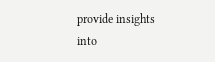provide insights into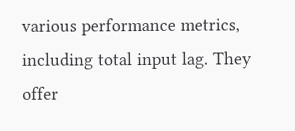various performance metrics, including total input lag. They offer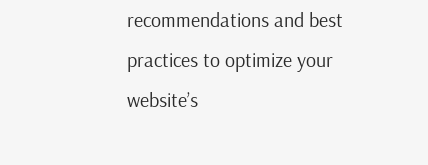recommendations and best practices to optimize your website’s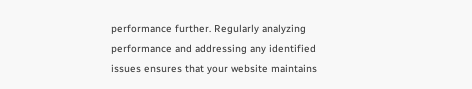performance further. Regularly analyzing performance and addressing any identified issues ensures that your website maintains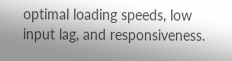optimal loading speeds, low input lag, and responsiveness.